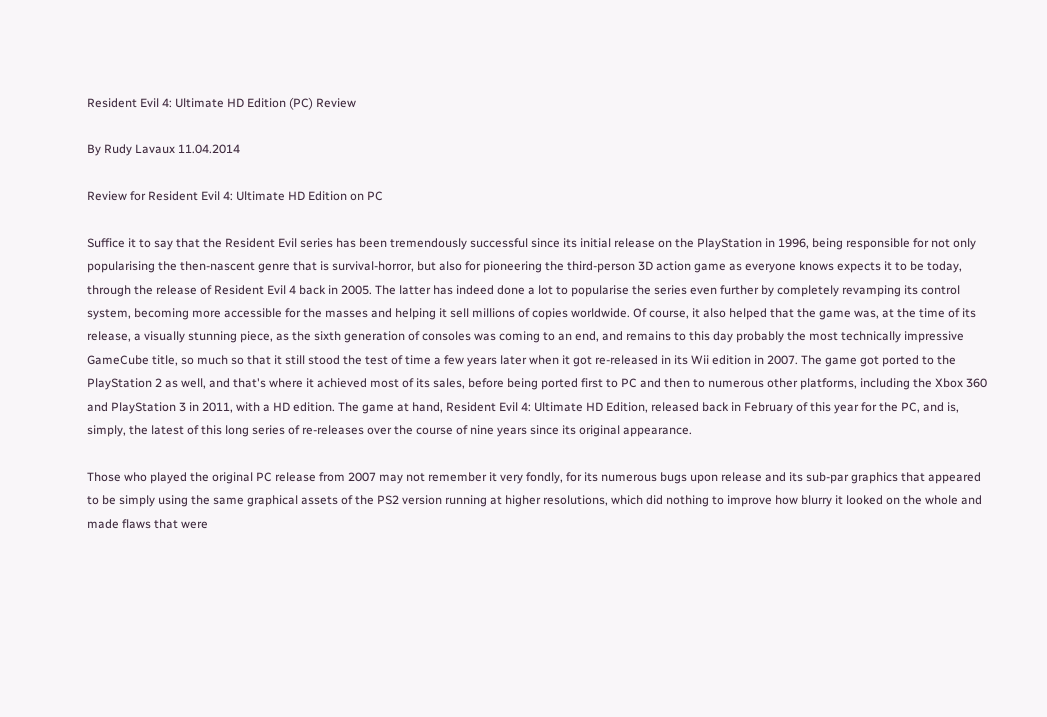Resident Evil 4: Ultimate HD Edition (PC) Review

By Rudy Lavaux 11.04.2014

Review for Resident Evil 4: Ultimate HD Edition on PC

Suffice it to say that the Resident Evil series has been tremendously successful since its initial release on the PlayStation in 1996, being responsible for not only popularising the then-nascent genre that is survival-horror, but also for pioneering the third-person 3D action game as everyone knows expects it to be today, through the release of Resident Evil 4 back in 2005. The latter has indeed done a lot to popularise the series even further by completely revamping its control system, becoming more accessible for the masses and helping it sell millions of copies worldwide. Of course, it also helped that the game was, at the time of its release, a visually stunning piece, as the sixth generation of consoles was coming to an end, and remains to this day probably the most technically impressive GameCube title, so much so that it still stood the test of time a few years later when it got re-released in its Wii edition in 2007. The game got ported to the PlayStation 2 as well, and that's where it achieved most of its sales, before being ported first to PC and then to numerous other platforms, including the Xbox 360 and PlayStation 3 in 2011, with a HD edition. The game at hand, Resident Evil 4: Ultimate HD Edition, released back in February of this year for the PC, and is, simply, the latest of this long series of re-releases over the course of nine years since its original appearance.

Those who played the original PC release from 2007 may not remember it very fondly, for its numerous bugs upon release and its sub-par graphics that appeared to be simply using the same graphical assets of the PS2 version running at higher resolutions, which did nothing to improve how blurry it looked on the whole and made flaws that were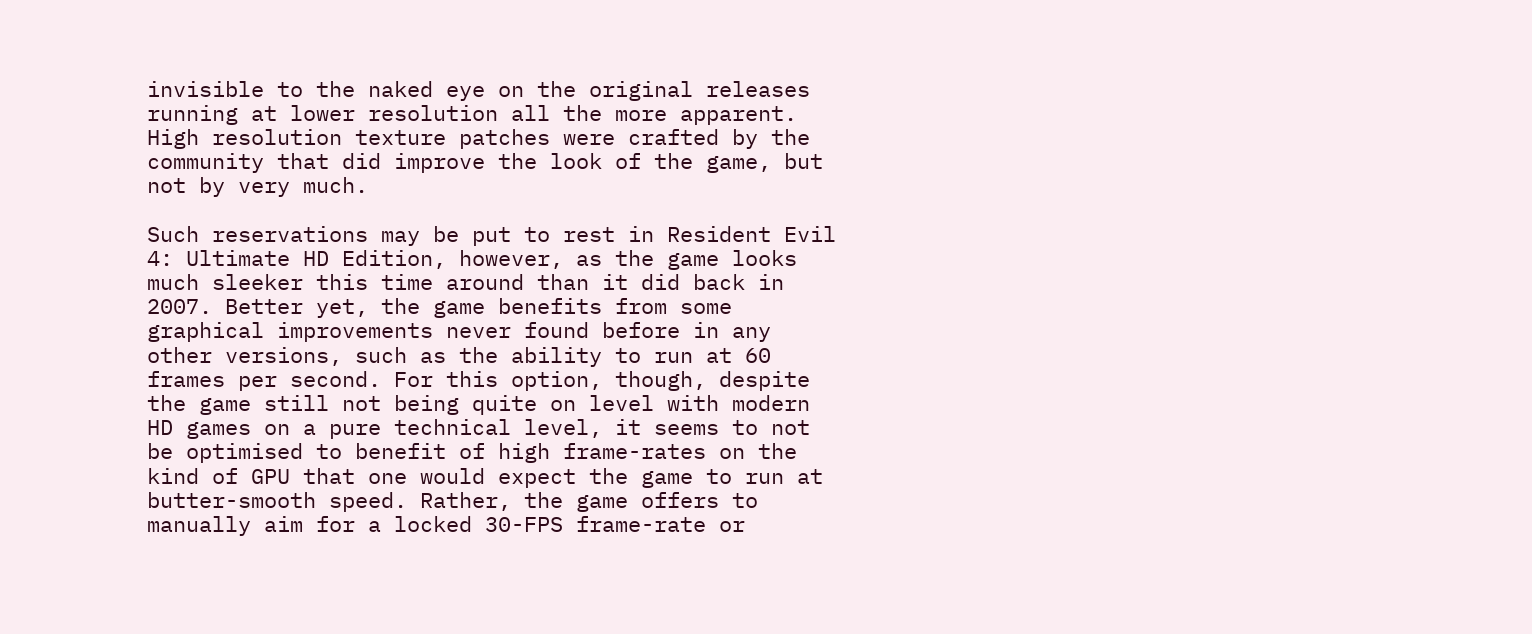invisible to the naked eye on the original releases running at lower resolution all the more apparent. High resolution texture patches were crafted by the community that did improve the look of the game, but not by very much.

Such reservations may be put to rest in Resident Evil 4: Ultimate HD Edition, however, as the game looks much sleeker this time around than it did back in 2007. Better yet, the game benefits from some graphical improvements never found before in any other versions, such as the ability to run at 60 frames per second. For this option, though, despite the game still not being quite on level with modern HD games on a pure technical level, it seems to not be optimised to benefit of high frame-rates on the kind of GPU that one would expect the game to run at butter-smooth speed. Rather, the game offers to manually aim for a locked 30-FPS frame-rate or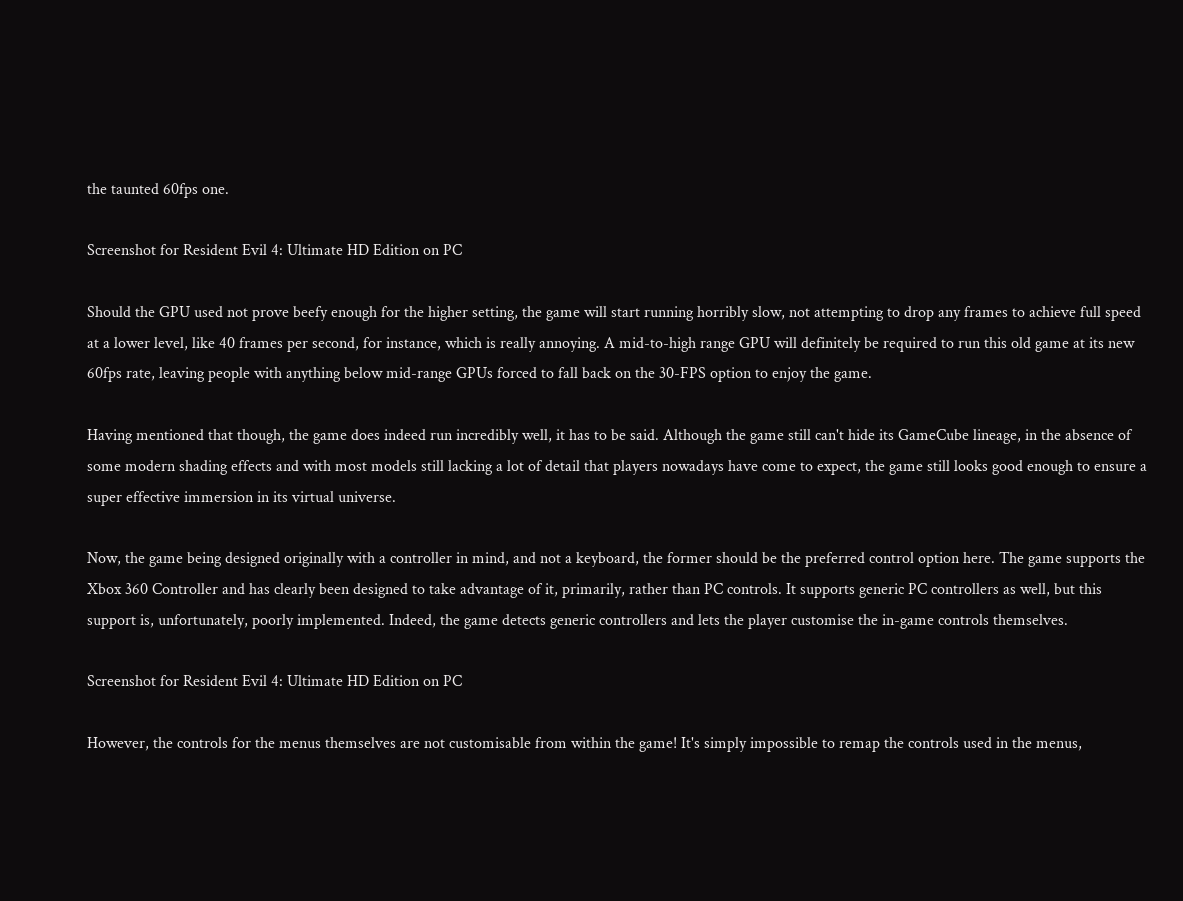the taunted 60fps one.

Screenshot for Resident Evil 4: Ultimate HD Edition on PC

Should the GPU used not prove beefy enough for the higher setting, the game will start running horribly slow, not attempting to drop any frames to achieve full speed at a lower level, like 40 frames per second, for instance, which is really annoying. A mid-to-high range GPU will definitely be required to run this old game at its new 60fps rate, leaving people with anything below mid-range GPUs forced to fall back on the 30-FPS option to enjoy the game.

Having mentioned that though, the game does indeed run incredibly well, it has to be said. Although the game still can't hide its GameCube lineage, in the absence of some modern shading effects and with most models still lacking a lot of detail that players nowadays have come to expect, the game still looks good enough to ensure a super effective immersion in its virtual universe.

Now, the game being designed originally with a controller in mind, and not a keyboard, the former should be the preferred control option here. The game supports the Xbox 360 Controller and has clearly been designed to take advantage of it, primarily, rather than PC controls. It supports generic PC controllers as well, but this support is, unfortunately, poorly implemented. Indeed, the game detects generic controllers and lets the player customise the in-game controls themselves.

Screenshot for Resident Evil 4: Ultimate HD Edition on PC

However, the controls for the menus themselves are not customisable from within the game! It's simply impossible to remap the controls used in the menus,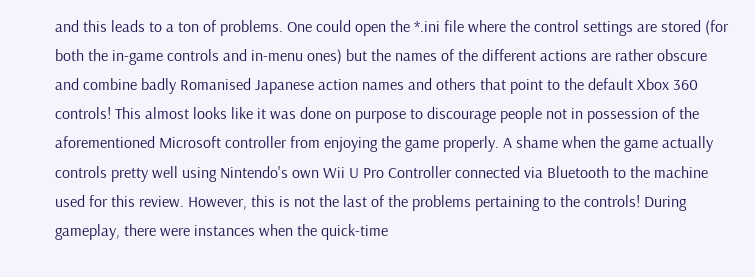and this leads to a ton of problems. One could open the *.ini file where the control settings are stored (for both the in-game controls and in-menu ones) but the names of the different actions are rather obscure and combine badly Romanised Japanese action names and others that point to the default Xbox 360 controls! This almost looks like it was done on purpose to discourage people not in possession of the aforementioned Microsoft controller from enjoying the game properly. A shame when the game actually controls pretty well using Nintendo's own Wii U Pro Controller connected via Bluetooth to the machine used for this review. However, this is not the last of the problems pertaining to the controls! During gameplay, there were instances when the quick-time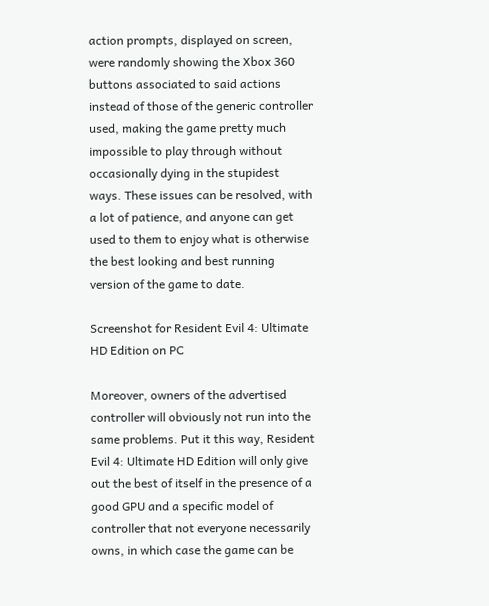action prompts, displayed on screen, were randomly showing the Xbox 360 buttons associated to said actions instead of those of the generic controller used, making the game pretty much impossible to play through without occasionally dying in the stupidest ways. These issues can be resolved, with a lot of patience, and anyone can get used to them to enjoy what is otherwise the best looking and best running version of the game to date.

Screenshot for Resident Evil 4: Ultimate HD Edition on PC

Moreover, owners of the advertised controller will obviously not run into the same problems. Put it this way, Resident Evil 4: Ultimate HD Edition will only give out the best of itself in the presence of a good GPU and a specific model of controller that not everyone necessarily owns, in which case the game can be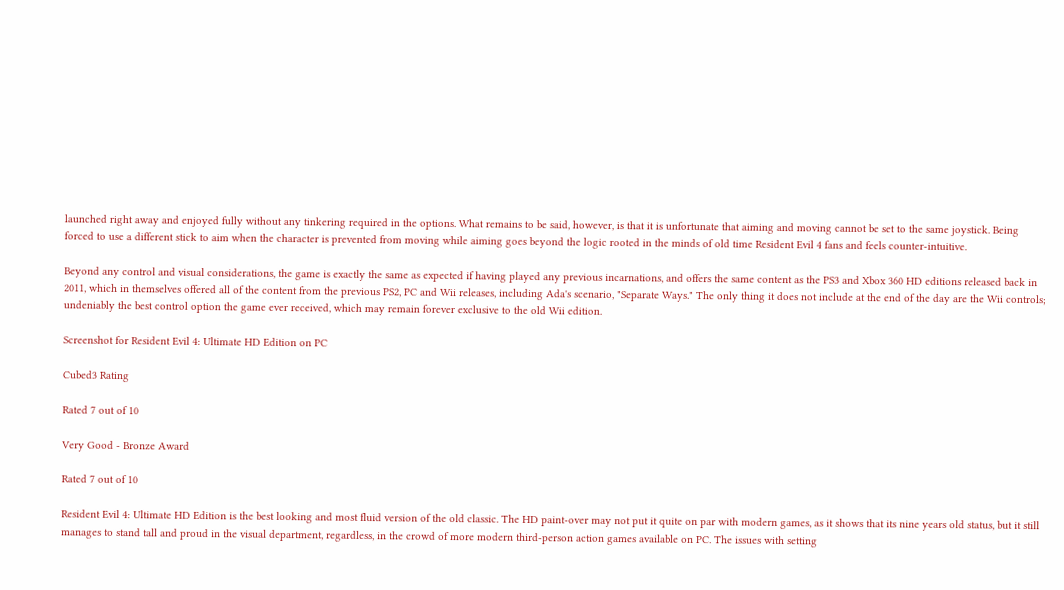launched right away and enjoyed fully without any tinkering required in the options. What remains to be said, however, is that it is unfortunate that aiming and moving cannot be set to the same joystick. Being forced to use a different stick to aim when the character is prevented from moving while aiming goes beyond the logic rooted in the minds of old time Resident Evil 4 fans and feels counter-intuitive.

Beyond any control and visual considerations, the game is exactly the same as expected if having played any previous incarnations, and offers the same content as the PS3 and Xbox 360 HD editions released back in 2011, which in themselves offered all of the content from the previous PS2, PC and Wii releases, including Ada's scenario, "Separate Ways." The only thing it does not include at the end of the day are the Wii controls; undeniably the best control option the game ever received, which may remain forever exclusive to the old Wii edition.

Screenshot for Resident Evil 4: Ultimate HD Edition on PC

Cubed3 Rating

Rated 7 out of 10

Very Good - Bronze Award

Rated 7 out of 10

Resident Evil 4: Ultimate HD Edition is the best looking and most fluid version of the old classic. The HD paint-over may not put it quite on par with modern games, as it shows that its nine years old status, but it still manages to stand tall and proud in the visual department, regardless, in the crowd of more modern third-person action games available on PC. The issues with setting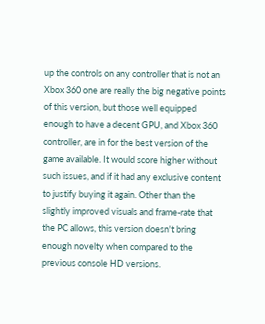up the controls on any controller that is not an Xbox 360 one are really the big negative points of this version, but those well equipped enough to have a decent GPU, and Xbox 360 controller, are in for the best version of the game available. It would score higher without such issues, and if it had any exclusive content to justify buying it again. Other than the slightly improved visuals and frame-rate that the PC allows, this version doesn't bring enough novelty when compared to the previous console HD versions.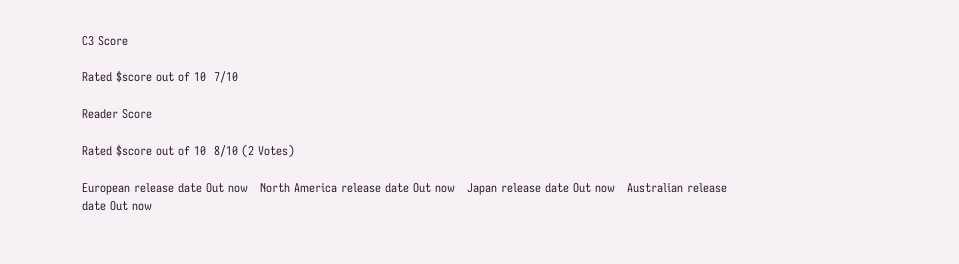C3 Score

Rated $score out of 10  7/10

Reader Score

Rated $score out of 10  8/10 (2 Votes)

European release date Out now   North America release date Out now   Japan release date Out now   Australian release date Out now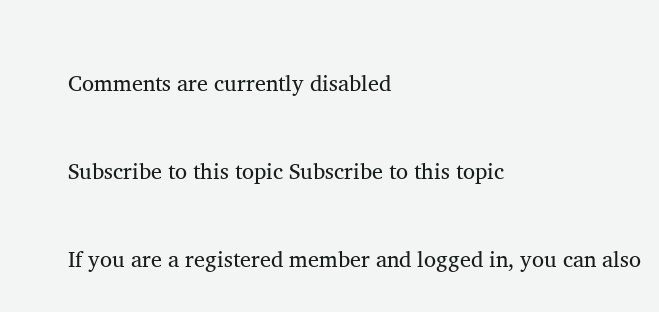Comments are currently disabled

Subscribe to this topic Subscribe to this topic

If you are a registered member and logged in, you can also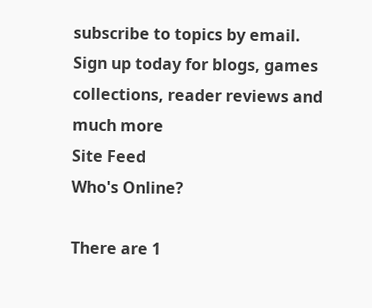subscribe to topics by email.
Sign up today for blogs, games collections, reader reviews and much more
Site Feed
Who's Online?

There are 1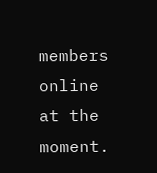members online at the moment.